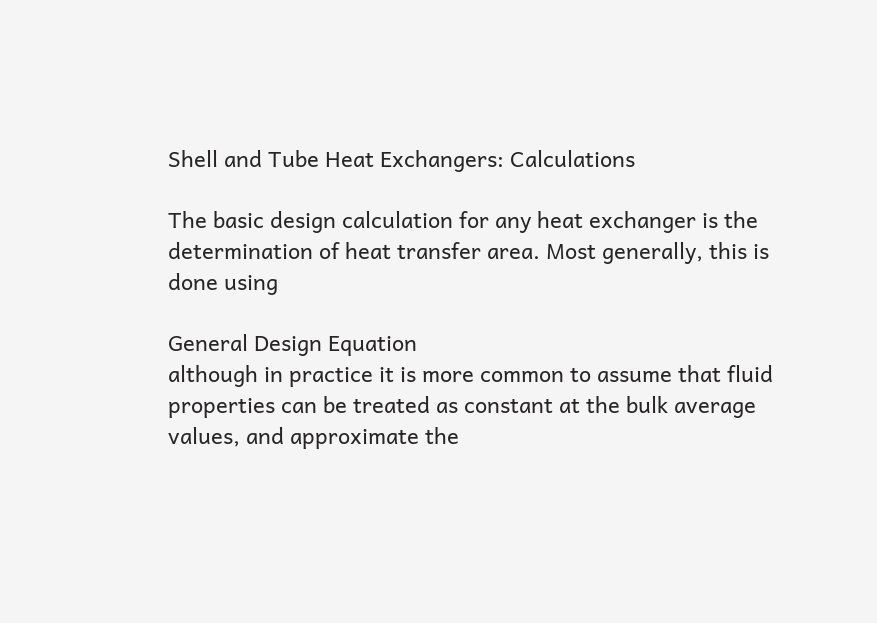Shell and Tube Heat Exchangers: Calculations

The basic design calculation for any heat exchanger is the determination of heat transfer area. Most generally, this is done using

General Design Equation
although in practice it is more common to assume that fluid properties can be treated as constant at the bulk average values, and approximate the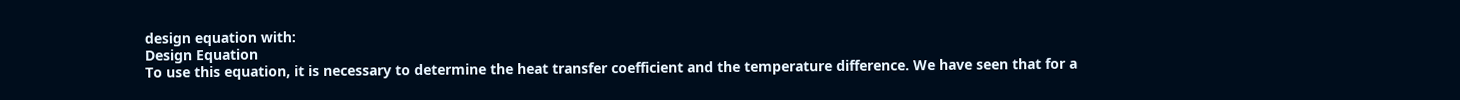design equation with:
Design Equation
To use this equation, it is necessary to determine the heat transfer coefficient and the temperature difference. We have seen that for a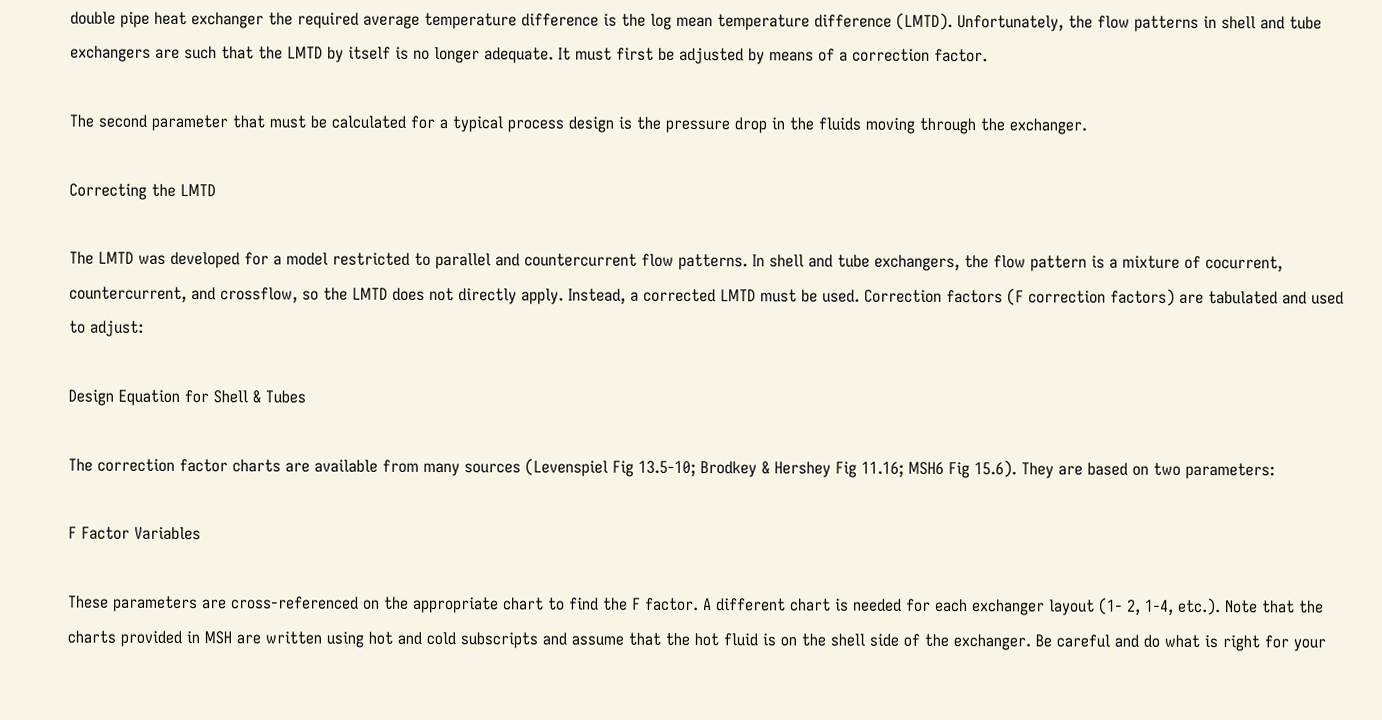double pipe heat exchanger the required average temperature difference is the log mean temperature difference (LMTD). Unfortunately, the flow patterns in shell and tube exchangers are such that the LMTD by itself is no longer adequate. It must first be adjusted by means of a correction factor.

The second parameter that must be calculated for a typical process design is the pressure drop in the fluids moving through the exchanger.

Correcting the LMTD

The LMTD was developed for a model restricted to parallel and countercurrent flow patterns. In shell and tube exchangers, the flow pattern is a mixture of cocurrent, countercurrent, and crossflow, so the LMTD does not directly apply. Instead, a corrected LMTD must be used. Correction factors (F correction factors) are tabulated and used to adjust:

Design Equation for Shell & Tubes

The correction factor charts are available from many sources (Levenspiel Fig 13.5-10; Brodkey & Hershey Fig 11.16; MSH6 Fig 15.6). They are based on two parameters:

F Factor Variables

These parameters are cross-referenced on the appropriate chart to find the F factor. A different chart is needed for each exchanger layout (1- 2, 1-4, etc.). Note that the charts provided in MSH are written using hot and cold subscripts and assume that the hot fluid is on the shell side of the exchanger. Be careful and do what is right for your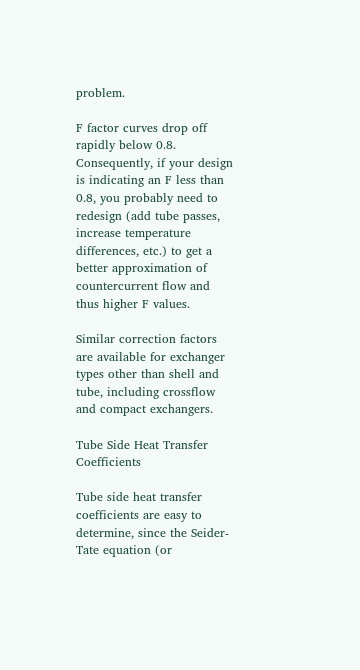problem.

F factor curves drop off rapidly below 0.8. Consequently, if your design is indicating an F less than 0.8, you probably need to redesign (add tube passes, increase temperature differences, etc.) to get a better approximation of countercurrent flow and thus higher F values.

Similar correction factors are available for exchanger types other than shell and tube, including crossflow and compact exchangers.

Tube Side Heat Transfer Coefficients

Tube side heat transfer coefficients are easy to determine, since the Seider-Tate equation (or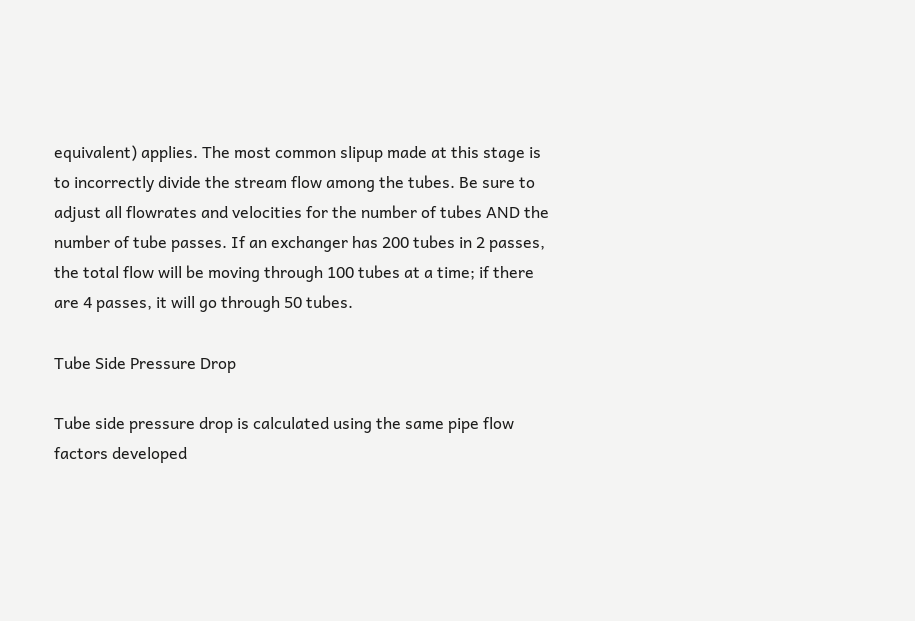equivalent) applies. The most common slipup made at this stage is to incorrectly divide the stream flow among the tubes. Be sure to adjust all flowrates and velocities for the number of tubes AND the number of tube passes. If an exchanger has 200 tubes in 2 passes, the total flow will be moving through 100 tubes at a time; if there are 4 passes, it will go through 50 tubes.

Tube Side Pressure Drop

Tube side pressure drop is calculated using the same pipe flow factors developed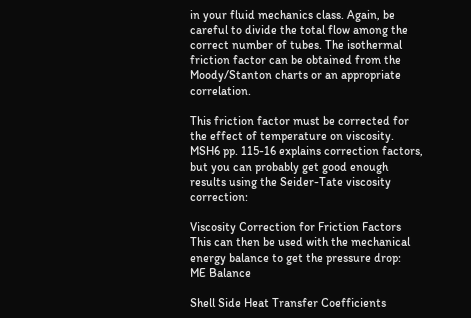in your fluid mechanics class. Again, be careful to divide the total flow among the correct number of tubes. The isothermal friction factor can be obtained from the Moody/Stanton charts or an appropriate correlation.

This friction factor must be corrected for the effect of temperature on viscosity. MSH6 pp. 115-16 explains correction factors, but you can probably get good enough results using the Seider-Tate viscosity correction:

Viscosity Correction for Friction Factors
This can then be used with the mechanical energy balance to get the pressure drop:
ME Balance

Shell Side Heat Transfer Coefficients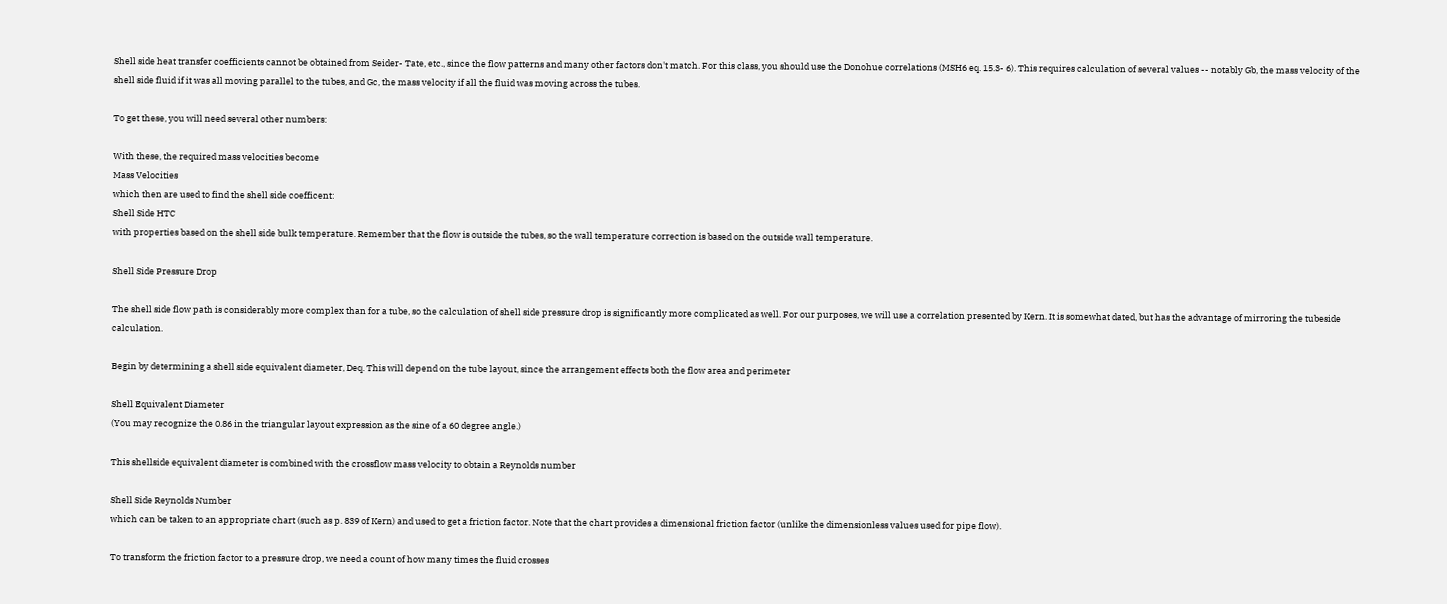Shell side heat transfer coefficients cannot be obtained from Seider- Tate, etc., since the flow patterns and many other factors don't match. For this class, you should use the Donohue correlations (MSH6 eq. 15.3- 6). This requires calculation of several values -- notably Gb, the mass velocity of the shell side fluid if it was all moving parallel to the tubes, and Gc, the mass velocity if all the fluid was moving across the tubes.

To get these, you will need several other numbers:

With these, the required mass velocities become
Mass Velocities
which then are used to find the shell side coefficent:
Shell Side HTC
with properties based on the shell side bulk temperature. Remember that the flow is outside the tubes, so the wall temperature correction is based on the outside wall temperature.

Shell Side Pressure Drop

The shell side flow path is considerably more complex than for a tube, so the calculation of shell side pressure drop is significantly more complicated as well. For our purposes, we will use a correlation presented by Kern. It is somewhat dated, but has the advantage of mirroring the tubeside calculation.

Begin by determining a shell side equivalent diameter, Deq. This will depend on the tube layout, since the arrangement effects both the flow area and perimeter

Shell Equivalent Diameter
(You may recognize the 0.86 in the triangular layout expression as the sine of a 60 degree angle.)

This shellside equivalent diameter is combined with the crossflow mass velocity to obtain a Reynolds number

Shell Side Reynolds Number
which can be taken to an appropriate chart (such as p. 839 of Kern) and used to get a friction factor. Note that the chart provides a dimensional friction factor (unlike the dimensionless values used for pipe flow).

To transform the friction factor to a pressure drop, we need a count of how many times the fluid crosses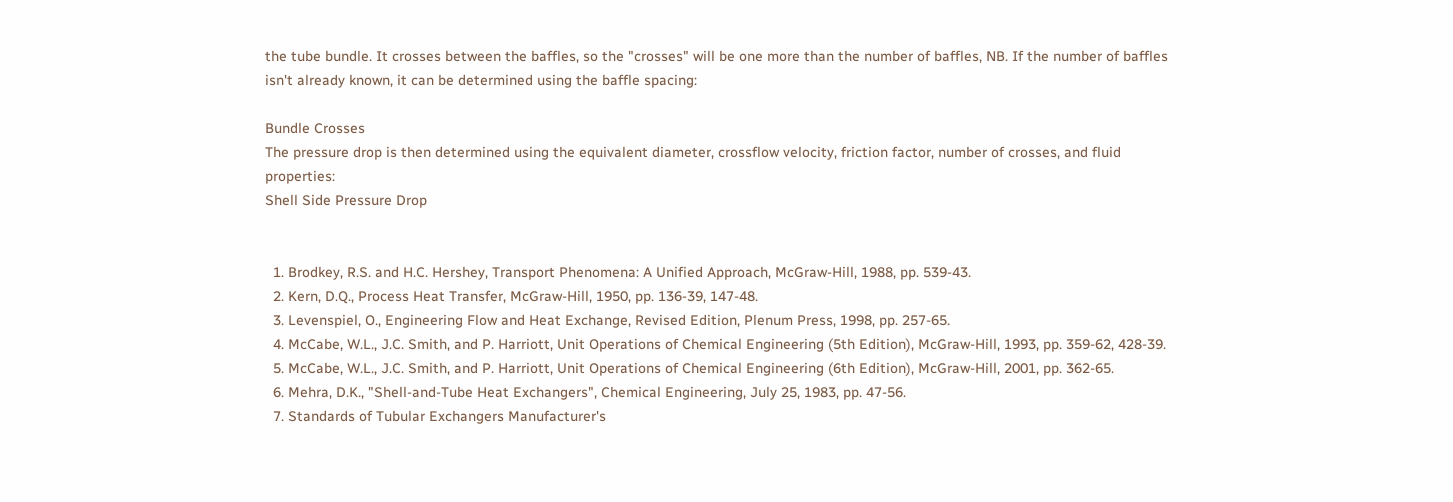the tube bundle. It crosses between the baffles, so the "crosses" will be one more than the number of baffles, NB. If the number of baffles isn't already known, it can be determined using the baffle spacing:

Bundle Crosses
The pressure drop is then determined using the equivalent diameter, crossflow velocity, friction factor, number of crosses, and fluid properties:
Shell Side Pressure Drop


  1. Brodkey, R.S. and H.C. Hershey, Transport Phenomena: A Unified Approach, McGraw-Hill, 1988, pp. 539-43.
  2. Kern, D.Q., Process Heat Transfer, McGraw-Hill, 1950, pp. 136-39, 147-48.
  3. Levenspiel, O., Engineering Flow and Heat Exchange, Revised Edition, Plenum Press, 1998, pp. 257-65.
  4. McCabe, W.L., J.C. Smith, and P. Harriott, Unit Operations of Chemical Engineering (5th Edition), McGraw-Hill, 1993, pp. 359-62, 428-39.
  5. McCabe, W.L., J.C. Smith, and P. Harriott, Unit Operations of Chemical Engineering (6th Edition), McGraw-Hill, 2001, pp. 362-65.
  6. Mehra, D.K., "Shell-and-Tube Heat Exchangers", Chemical Engineering, July 25, 1983, pp. 47-56.
  7. Standards of Tubular Exchangers Manufacturer's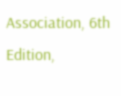Association, 6th Edition,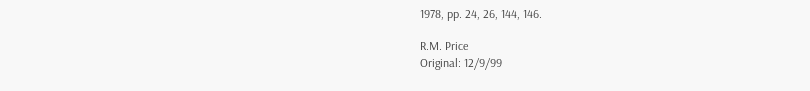1978, pp. 24, 26, 144, 146.

R.M. Price
Original: 12/9/99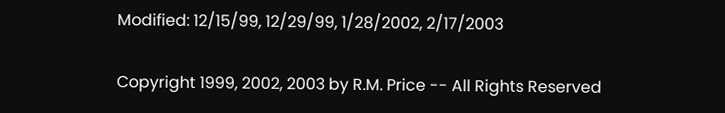Modified: 12/15/99, 12/29/99, 1/28/2002, 2/17/2003

Copyright 1999, 2002, 2003 by R.M. Price -- All Rights Reserved